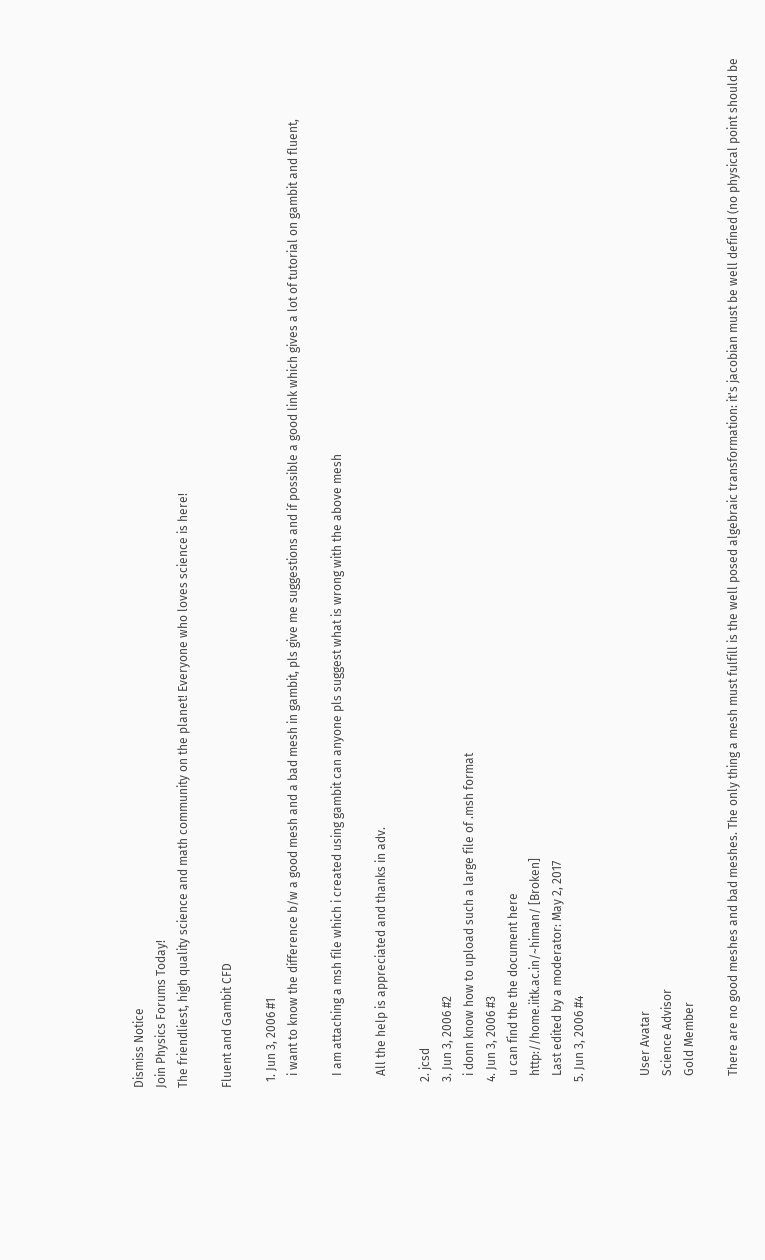Dismiss Notice
Join Physics Forums Today!
The friendliest, high quality science and math community on the planet! Everyone who loves science is here!

Fluent and Gambit CFD

  1. Jun 3, 2006 #1
    i want to know the difference b/w a good mesh and a bad mesh in gambit, pls give me suggestions and if possible a good link which gives a lot of tutorial on gambit and fluent,

    I am attaching a msh file which i created using gambit can anyone pls suggest what is wrong with the above mesh

    All the help is appreciated and thanks in adv.

  2. jcsd
  3. Jun 3, 2006 #2
    i donn know how to upload such a large file of .msh format
  4. Jun 3, 2006 #3
    u can find the the document here
    http://home.iitk.ac.in/~himan/ [Broken]
    Last edited by a moderator: May 2, 2017
  5. Jun 3, 2006 #4


    User Avatar
    Science Advisor
    Gold Member

    There are no good meshes and bad meshes. The only thing a mesh must fulfill is the well posed algebraic transformation: it's jacobian must be well defined (no physical point should be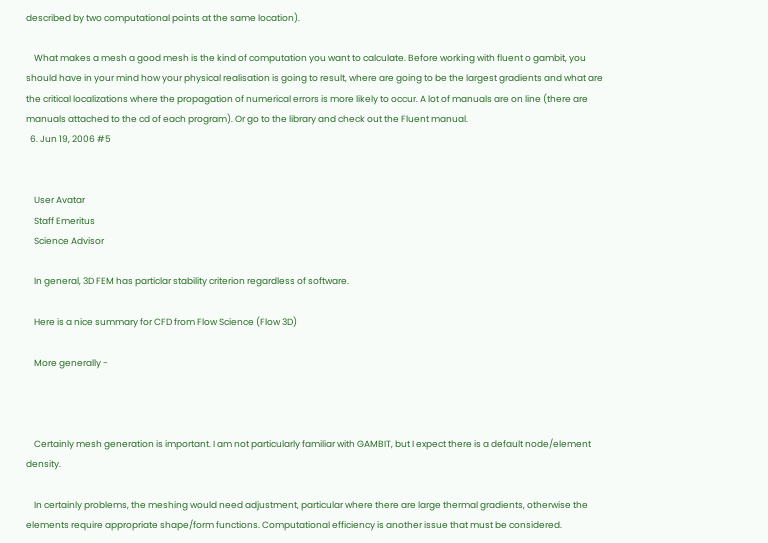described by two computational points at the same location).

    What makes a mesh a good mesh is the kind of computation you want to calculate. Before working with fluent o gambit, you should have in your mind how your physical realisation is going to result, where are going to be the largest gradients and what are the critical localizations where the propagation of numerical errors is more likely to occur. A lot of manuals are on line (there are manuals attached to the cd of each program). Or go to the library and check out the Fluent manual.
  6. Jun 19, 2006 #5


    User Avatar
    Staff Emeritus
    Science Advisor

    In general, 3D FEM has particlar stability criterion regardless of software.

    Here is a nice summary for CFD from Flow Science (Flow 3D)

    More generally -



    Certainly mesh generation is important. I am not particularly familiar with GAMBIT, but I expect there is a default node/element density.

    In certainly problems, the meshing would need adjustment, particular where there are large thermal gradients, otherwise the elements require appropriate shape/form functions. Computational efficiency is another issue that must be considered.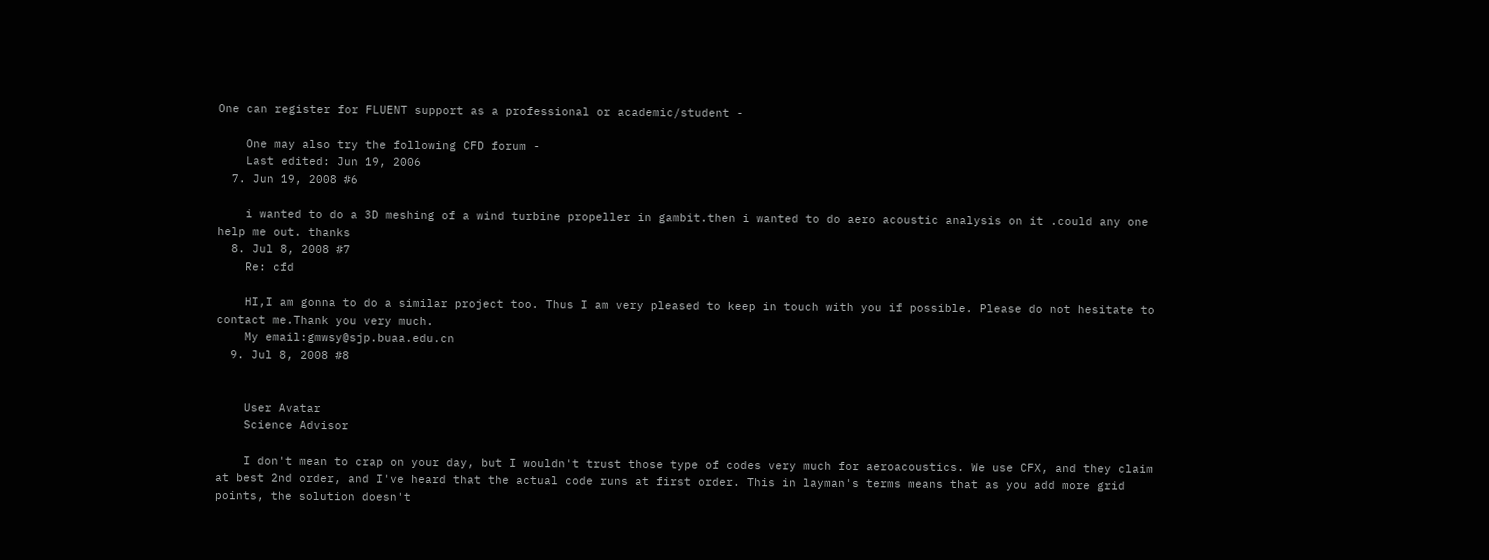One can register for FLUENT support as a professional or academic/student -

    One may also try the following CFD forum -
    Last edited: Jun 19, 2006
  7. Jun 19, 2008 #6

    i wanted to do a 3D meshing of a wind turbine propeller in gambit.then i wanted to do aero acoustic analysis on it .could any one help me out. thanks
  8. Jul 8, 2008 #7
    Re: cfd

    HI,I am gonna to do a similar project too. Thus I am very pleased to keep in touch with you if possible. Please do not hesitate to contact me.Thank you very much.
    My email:gmwsy@sjp.buaa.edu.cn
  9. Jul 8, 2008 #8


    User Avatar
    Science Advisor

    I don't mean to crap on your day, but I wouldn't trust those type of codes very much for aeroacoustics. We use CFX, and they claim at best 2nd order, and I've heard that the actual code runs at first order. This in layman's terms means that as you add more grid points, the solution doesn't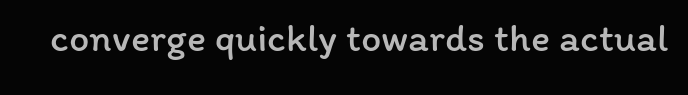converge quickly towards the actual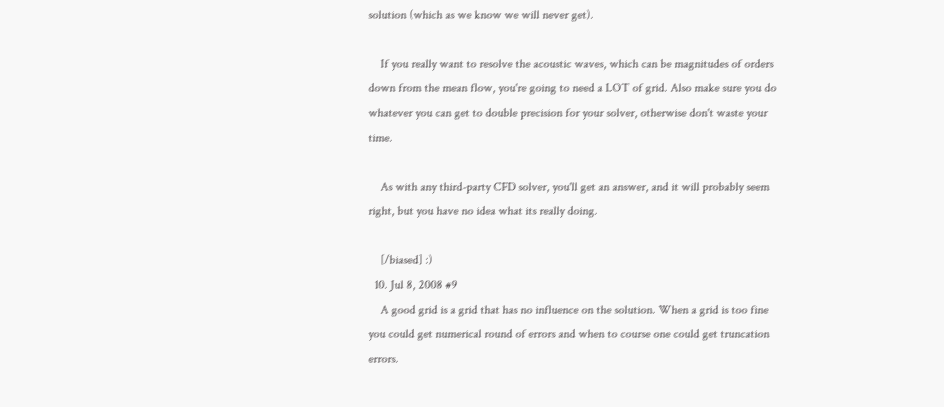solution (which as we know we will never get).

    If you really want to resolve the acoustic waves, which can be magnitudes of orders down from the mean flow, you're going to need a LOT of grid. Also make sure you do whatever you can get to double precision for your solver, otherwise don't waste your time.

    As with any third-party CFD solver, you'll get an answer, and it will probably seem right, but you have no idea what its really doing.

    [/biased] :)
  10. Jul 8, 2008 #9
    A good grid is a grid that has no influence on the solution. When a grid is too fine you could get numerical round of errors and when to course one could get truncation errors.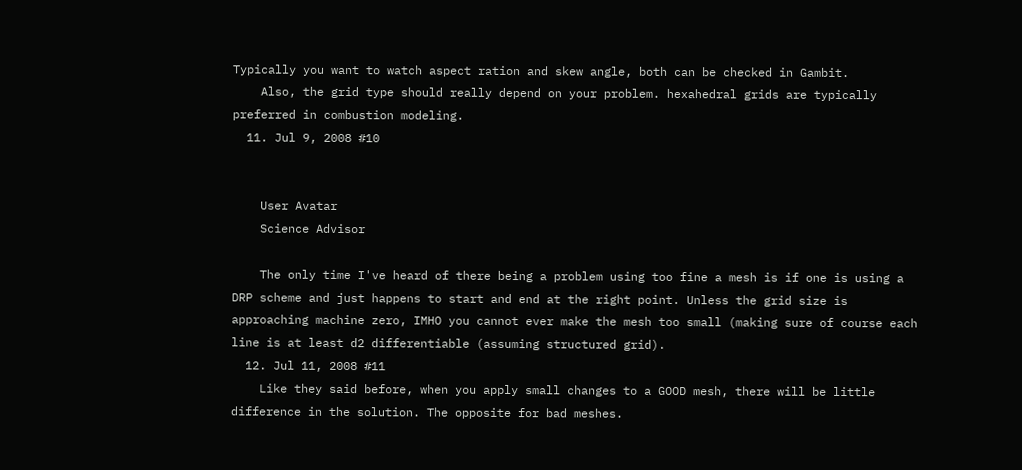Typically you want to watch aspect ration and skew angle, both can be checked in Gambit.
    Also, the grid type should really depend on your problem. hexahedral grids are typically preferred in combustion modeling.
  11. Jul 9, 2008 #10


    User Avatar
    Science Advisor

    The only time I've heard of there being a problem using too fine a mesh is if one is using a DRP scheme and just happens to start and end at the right point. Unless the grid size is approaching machine zero, IMHO you cannot ever make the mesh too small (making sure of course each line is at least d2 differentiable (assuming structured grid).
  12. Jul 11, 2008 #11
    Like they said before, when you apply small changes to a GOOD mesh, there will be little difference in the solution. The opposite for bad meshes.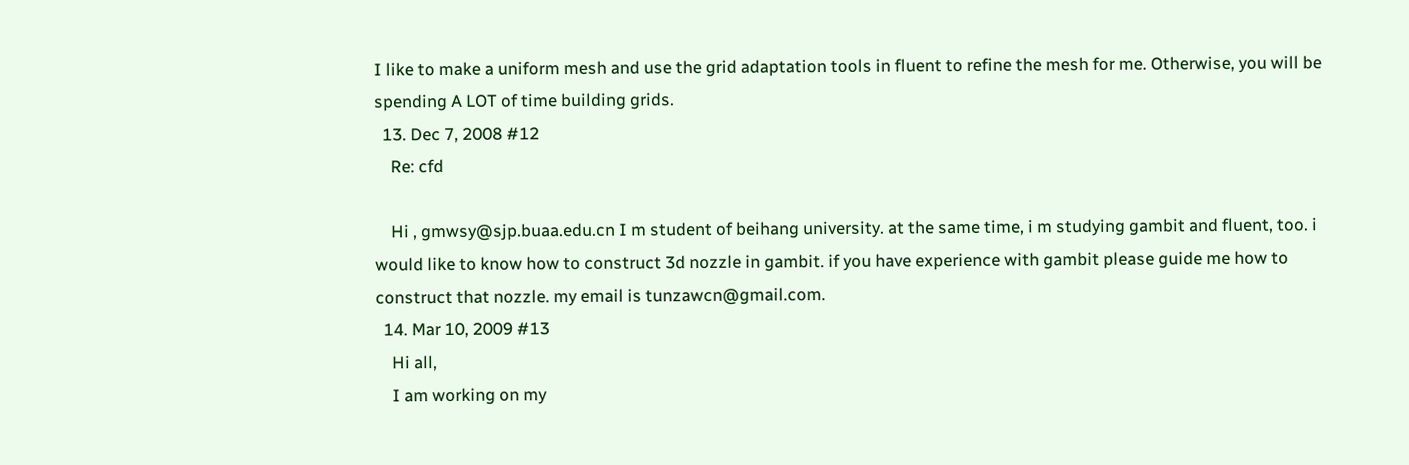I like to make a uniform mesh and use the grid adaptation tools in fluent to refine the mesh for me. Otherwise, you will be spending A LOT of time building grids.
  13. Dec 7, 2008 #12
    Re: cfd

    Hi , gmwsy@sjp.buaa.edu.cn I m student of beihang university. at the same time, i m studying gambit and fluent, too. i would like to know how to construct 3d nozzle in gambit. if you have experience with gambit please guide me how to construct that nozzle. my email is tunzawcn@gmail.com.
  14. Mar 10, 2009 #13
    Hi all,
    I am working on my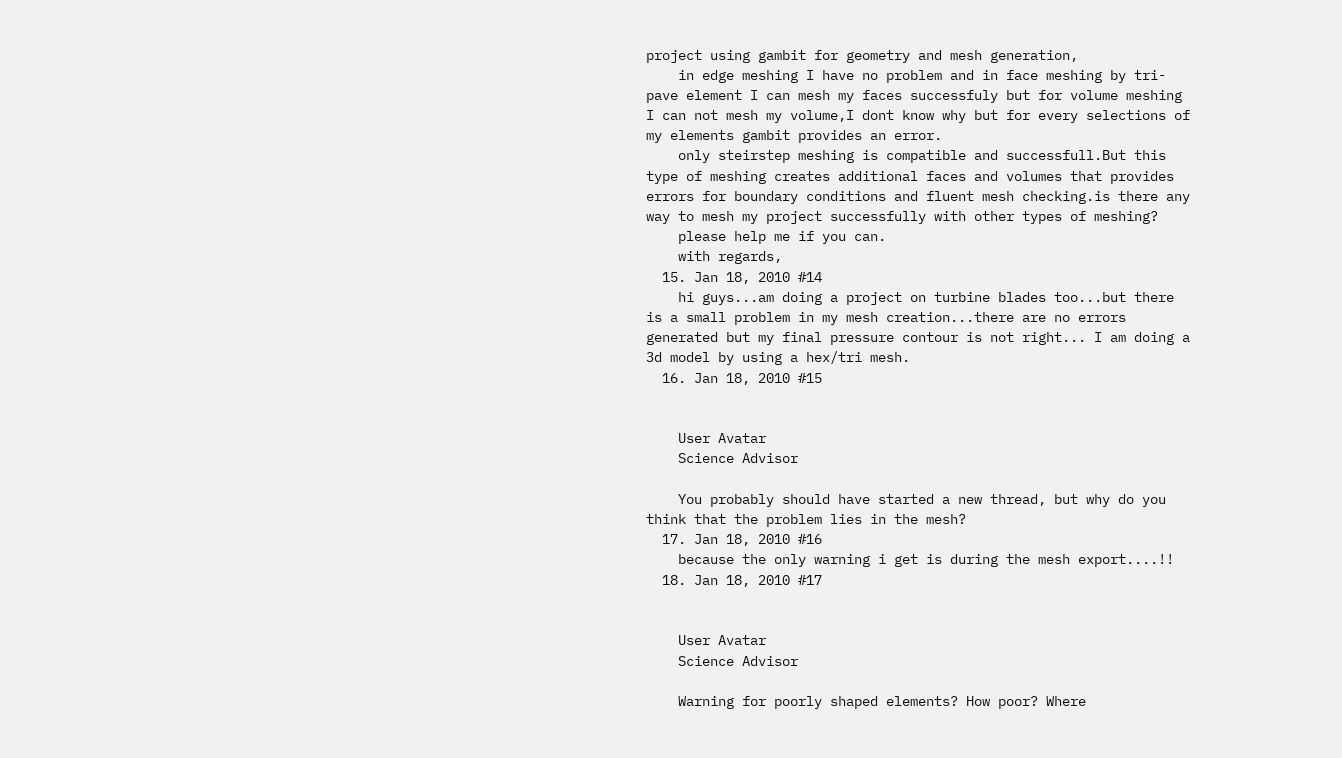project using gambit for geometry and mesh generation,
    in edge meshing I have no problem and in face meshing by tri-pave element I can mesh my faces successfuly but for volume meshing I can not mesh my volume,I dont know why but for every selections of my elements gambit provides an error.
    only steirstep meshing is compatible and successfull.But this type of meshing creates additional faces and volumes that provides errors for boundary conditions and fluent mesh checking.is there any way to mesh my project successfully with other types of meshing?
    please help me if you can.
    with regards,
  15. Jan 18, 2010 #14
    hi guys...am doing a project on turbine blades too...but there is a small problem in my mesh creation...there are no errors generated but my final pressure contour is not right... I am doing a 3d model by using a hex/tri mesh.
  16. Jan 18, 2010 #15


    User Avatar
    Science Advisor

    You probably should have started a new thread, but why do you think that the problem lies in the mesh?
  17. Jan 18, 2010 #16
    because the only warning i get is during the mesh export....!!
  18. Jan 18, 2010 #17


    User Avatar
    Science Advisor

    Warning for poorly shaped elements? How poor? Where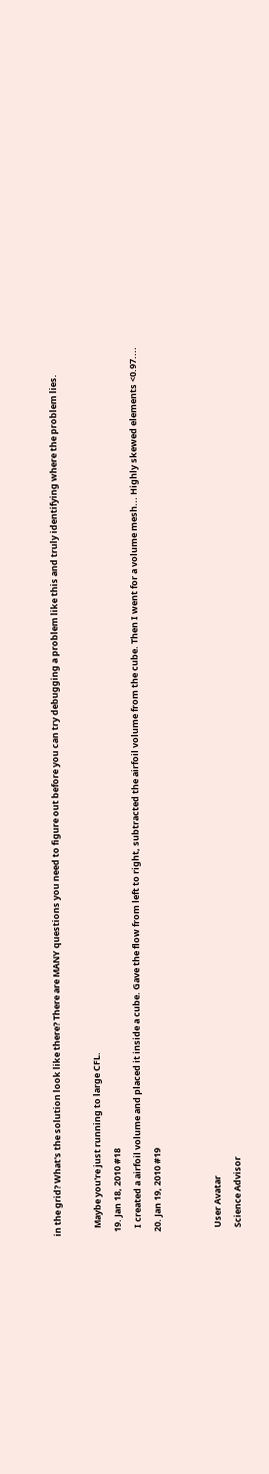in the grid? What's the solution look like there? There are MANY questions you need to figure out before you can try debugging a problem like this and truly identifying where the problem lies.

    Maybe you're just running to large CFL.
  19. Jan 18, 2010 #18
    I created a airfoil volume and placed it inside a cube. Gave the flow from left to right, subtracted the airfoil volume from the cube. Then I went for a volume mesh... Highly skewed elements <0.97....
  20. Jan 19, 2010 #19


    User Avatar
    Science Advisor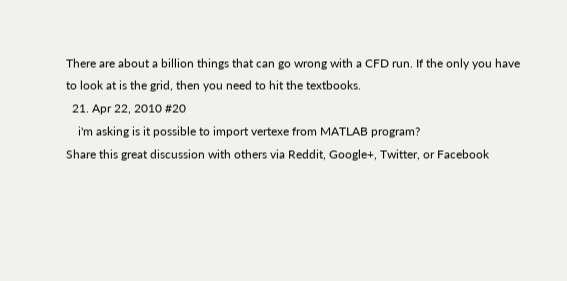There are about a billion things that can go wrong with a CFD run. If the only you have to look at is the grid, then you need to hit the textbooks.
  21. Apr 22, 2010 #20
    i'm asking is it possible to import vertexe from MATLAB program?
Share this great discussion with others via Reddit, Google+, Twitter, or Facebook